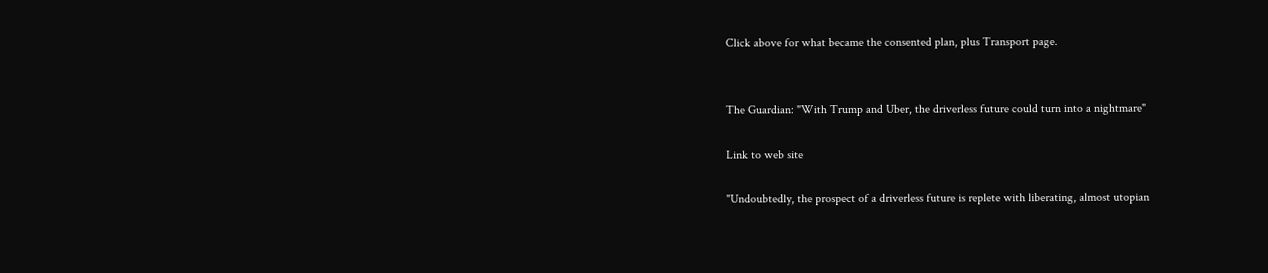Click above for what became the consented plan, plus Transport page.


The Guardian: "With Trump and Uber, the driverless future could turn into a nightmare"

Link to web site

"Undoubtedly, the prospect of a driverless future is replete with liberating, almost utopian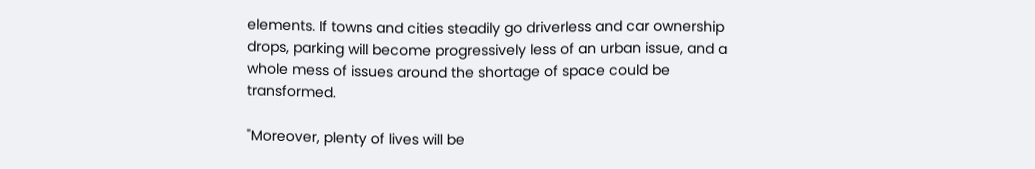elements. If towns and cities steadily go driverless and car ownership drops, parking will become progressively less of an urban issue, and a whole mess of issues around the shortage of space could be transformed.

"Moreover, plenty of lives will be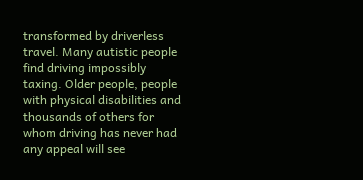transformed by driverless travel. Many autistic people find driving impossibly taxing. Older people, people with physical disabilities and thousands of others for whom driving has never had any appeal will see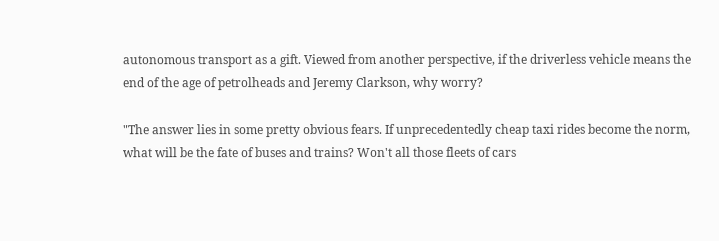autonomous transport as a gift. Viewed from another perspective, if the driverless vehicle means the end of the age of petrolheads and Jeremy Clarkson, why worry?

"The answer lies in some pretty obvious fears. If unprecedentedly cheap taxi rides become the norm, what will be the fate of buses and trains? Won't all those fleets of cars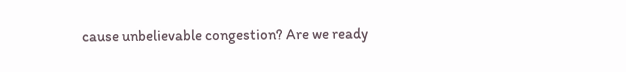cause unbelievable congestion? Are we ready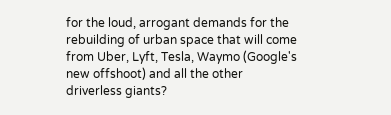for the loud, arrogant demands for the rebuilding of urban space that will come from Uber, Lyft, Tesla, Waymo (Google's new offshoot) and all the other driverless giants?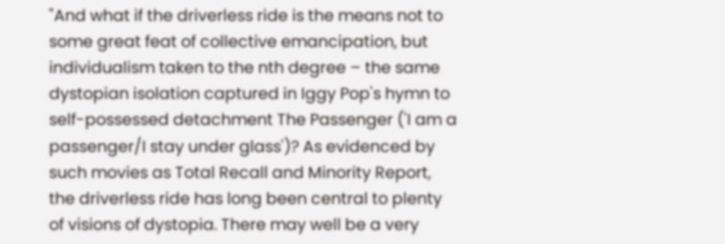"And what if the driverless ride is the means not to some great feat of collective emancipation, but individualism taken to the nth degree – the same dystopian isolation captured in Iggy Pop's hymn to self-possessed detachment The Passenger ('I am a passenger/I stay under glass')? As evidenced by such movies as Total Recall and Minority Report, the driverless ride has long been central to plenty of visions of dystopia. There may well be a very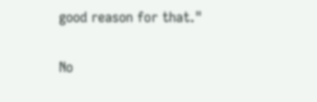good reason for that."

No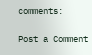comments:

Post a Comment